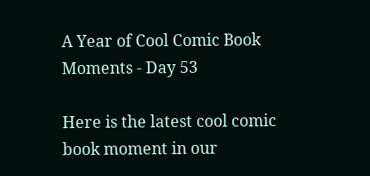A Year of Cool Comic Book Moments - Day 53

Here is the latest cool comic book moment in our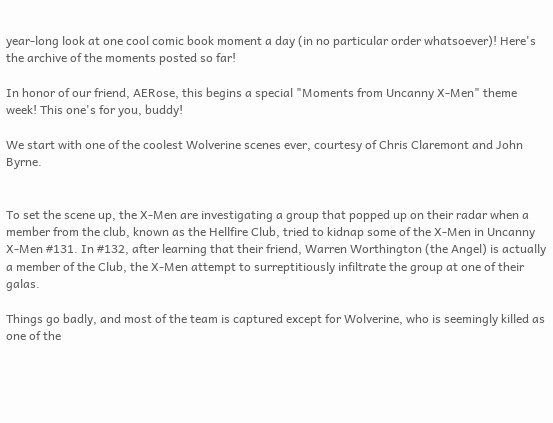year-long look at one cool comic book moment a day (in no particular order whatsoever)! Here's the archive of the moments posted so far!

In honor of our friend, AERose, this begins a special "Moments from Uncanny X-Men" theme week! This one's for you, buddy!

We start with one of the coolest Wolverine scenes ever, courtesy of Chris Claremont and John Byrne.


To set the scene up, the X-Men are investigating a group that popped up on their radar when a member from the club, known as the Hellfire Club, tried to kidnap some of the X-Men in Uncanny X-Men #131. In #132, after learning that their friend, Warren Worthington (the Angel) is actually a member of the Club, the X-Men attempt to surreptitiously infiltrate the group at one of their galas.

Things go badly, and most of the team is captured except for Wolverine, who is seemingly killed as one of the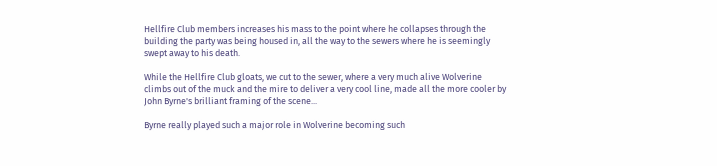Hellfire Club members increases his mass to the point where he collapses through the building the party was being housed in, all the way to the sewers where he is seemingly swept away to his death.

While the Hellfire Club gloats, we cut to the sewer, where a very much alive Wolverine climbs out of the muck and the mire to deliver a very cool line, made all the more cooler by John Byrne's brilliant framing of the scene...

Byrne really played such a major role in Wolverine becoming such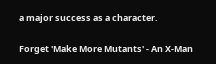a major success as a character.

Forget 'Make More Mutants' - An X-Man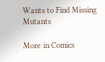Wants to Find Missing Mutants

More in Comics